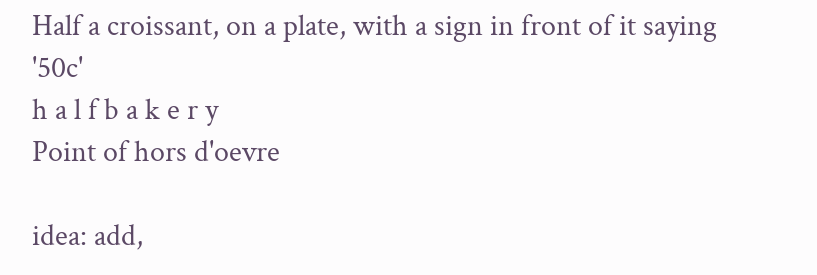Half a croissant, on a plate, with a sign in front of it saying '50c'
h a l f b a k e r y
Point of hors d'oevre

idea: add,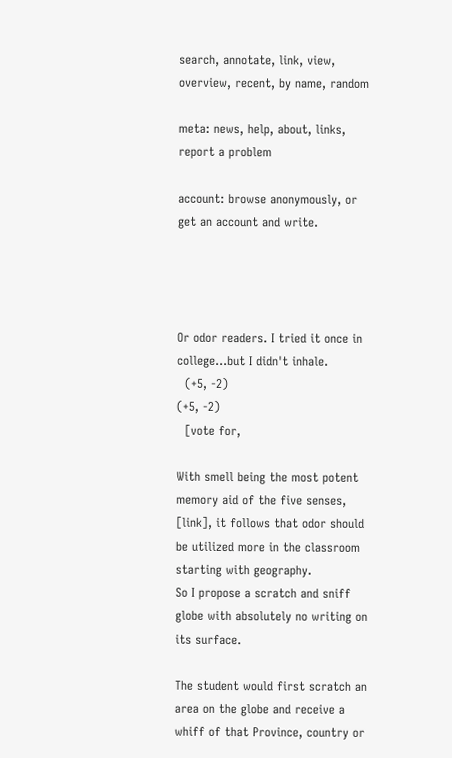search, annotate, link, view, overview, recent, by name, random

meta: news, help, about, links, report a problem

account: browse anonymously, or get an account and write.




Or odor readers. I tried it once in college...but I didn't inhale.
  (+5, -2)
(+5, -2)
  [vote for,

With smell being the most potent memory aid of the five senses, [link], it follows that odor should be utilized more in the classroom starting with geography.
So I propose a scratch and sniff globe with absolutely no writing on its surface.

The student would first scratch an area on the globe and receive a whiff of that Province, country or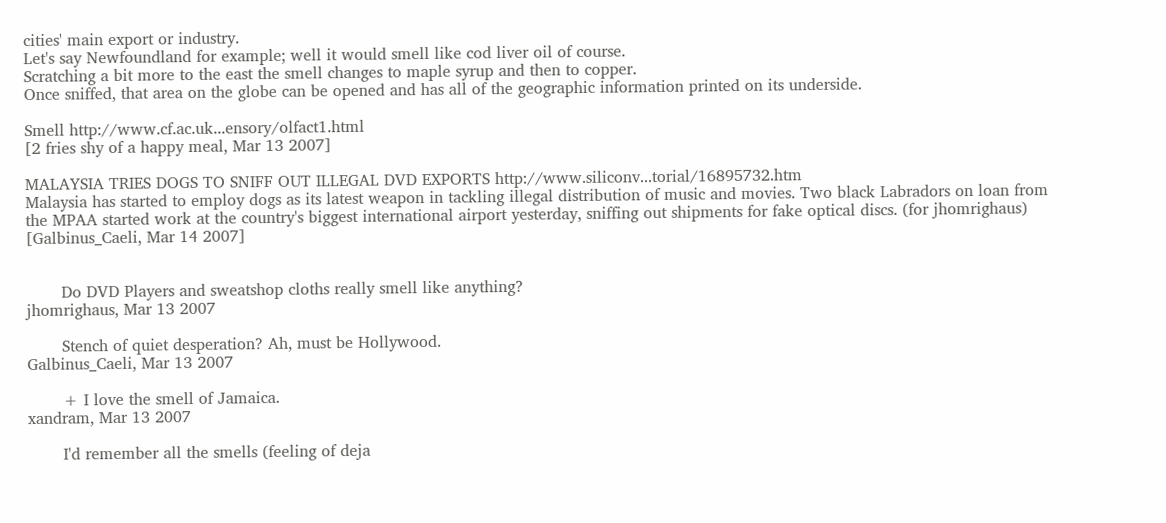cities' main export or industry.
Let's say Newfoundland for example; well it would smell like cod liver oil of course.
Scratching a bit more to the east the smell changes to maple syrup and then to copper.
Once sniffed, that area on the globe can be opened and has all of the geographic information printed on its underside.

Smell http://www.cf.ac.uk...ensory/olfact1.html
[2 fries shy of a happy meal, Mar 13 2007]

MALAYSIA TRIES DOGS TO SNIFF OUT ILLEGAL DVD EXPORTS http://www.siliconv...torial/16895732.htm
Malaysia has started to employ dogs as its latest weapon in tackling illegal distribution of music and movies. Two black Labradors on loan from the MPAA started work at the country's biggest international airport yesterday, sniffing out shipments for fake optical discs. (for jhomrighaus) [Galbinus_Caeli, Mar 14 2007]


       Do DVD Players and sweatshop cloths really smell like anything?
jhomrighaus, Mar 13 2007

       Stench of quiet desperation? Ah, must be Hollywood.
Galbinus_Caeli, Mar 13 2007

       + I love the smell of Jamaica.
xandram, Mar 13 2007

       I'd remember all the smells (feeling of deja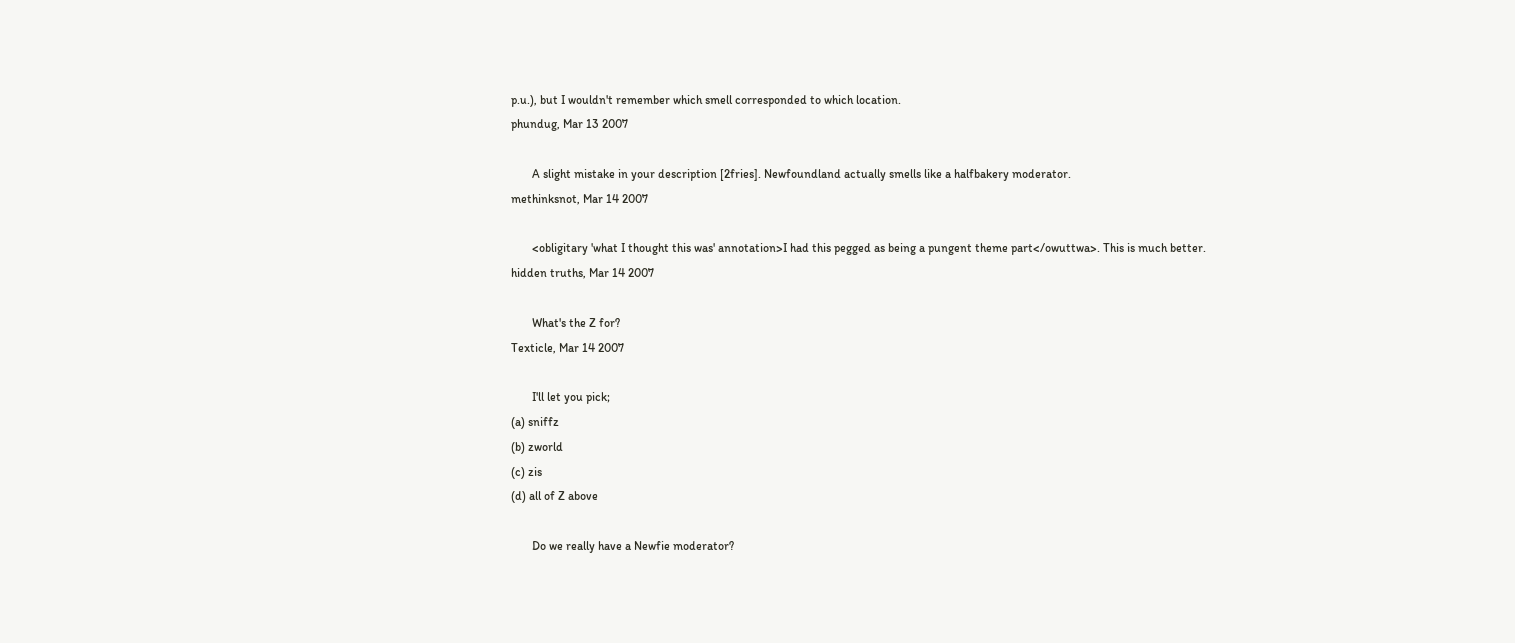p.u.), but I wouldn't remember which smell corresponded to which location.
phundug, Mar 13 2007

       A slight mistake in your description [2fries]. Newfoundland actually smells like a halfbakery moderator.
methinksnot, Mar 14 2007

       <obligitary 'what I thought this was' annotation>I had this pegged as being a pungent theme part</owuttwa>. This is much better.
hidden truths, Mar 14 2007

       What's the Z for?
Texticle, Mar 14 2007

       I'll let you pick;
(a) sniffz
(b) zworld
(c) zis
(d) all of Z above

       Do we really have a Newfie moderator?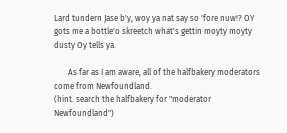Lard tundern Jase b'y, woy ya nat say so 'fore nuw!? OY gots me a bottle'o skreetch what's gettin moyty moyty dusty Oy tells ya.

       As far as I am aware, all of the halfbakery moderators come from Newfoundland.
(hint. search the halfbakery for "moderator Newfoundland")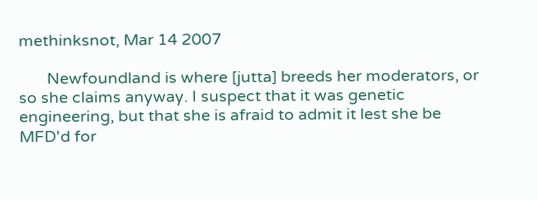methinksnot, Mar 14 2007

       Newfoundland is where [jutta] breeds her moderators, or so she claims anyway. I suspect that it was genetic engineering, but that she is afraid to admit it lest she be MFD'd for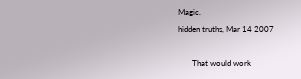Magic.
hidden truths, Mar 14 2007

       That would work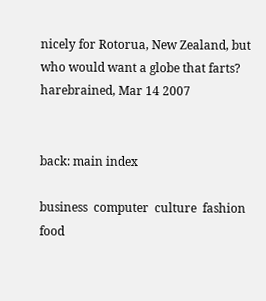nicely for Rotorua, New Zealand, but who would want a globe that farts?
harebrained, Mar 14 2007


back: main index

business  computer  culture  fashion  food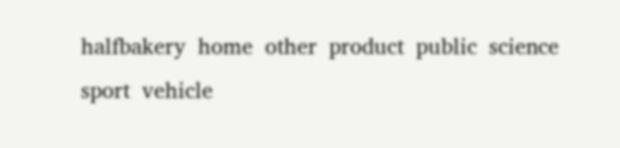halfbakery  home  other  product  public  science  sport  vehicle